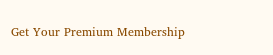Get Your Premium Membership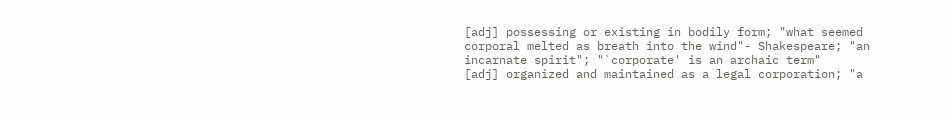[adj] possessing or existing in bodily form; "what seemed corporal melted as breath into the wind"- Shakespeare; "an incarnate spirit"; "`corporate' is an archaic term"
[adj] organized and maintained as a legal corporation; "a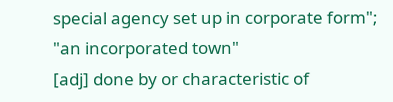special agency set up in corporate form"; "an incorporated town"
[adj] done by or characteristic of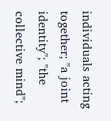individuals acting together; "a joint identity"; "the collective mind";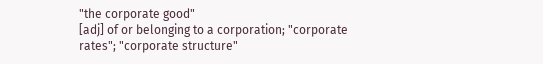"the corporate good"
[adj] of or belonging to a corporation; "corporate rates"; "corporate structure"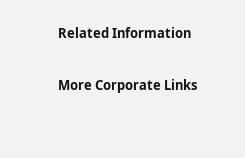Related Information

More Corporate Links